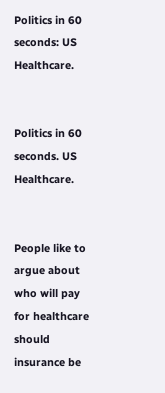Politics in 60 seconds: US Healthcare.


Politics in 60 seconds. US Healthcare.


People like to argue about who will pay for healthcare should insurance be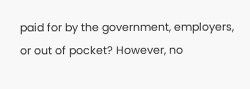paid for by the government, employers, or out of pocket? However, no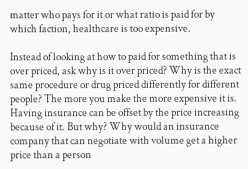matter who pays for it or what ratio is paid for by which faction, healthcare is too expensive.

Instead of looking at how to paid for something that is over priced, ask why is it over priced? Why is the exact same procedure or drug priced differently for different people? The more you make the more expensive it is. Having insurance can be offset by the price increasing because of it. But why? Why would an insurance company that can negotiate with volume get a higher price than a person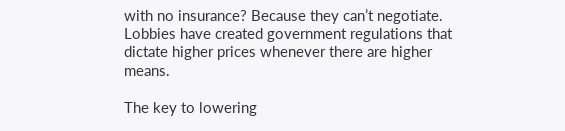with no insurance? Because they can’t negotiate. Lobbies have created government regulations that dictate higher prices whenever there are higher means.

The key to lowering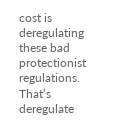cost is deregulating these bad protectionist regulations. That’s deregulate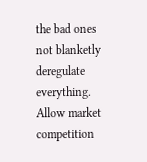the bad ones not blanketly deregulate everything.
Allow market competition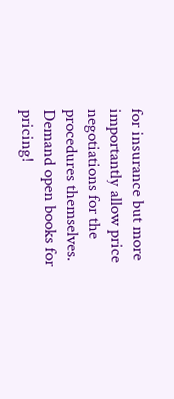for insurance but more importantly allow price negotiations for the procedures themselves.
Demand open books for pricing!